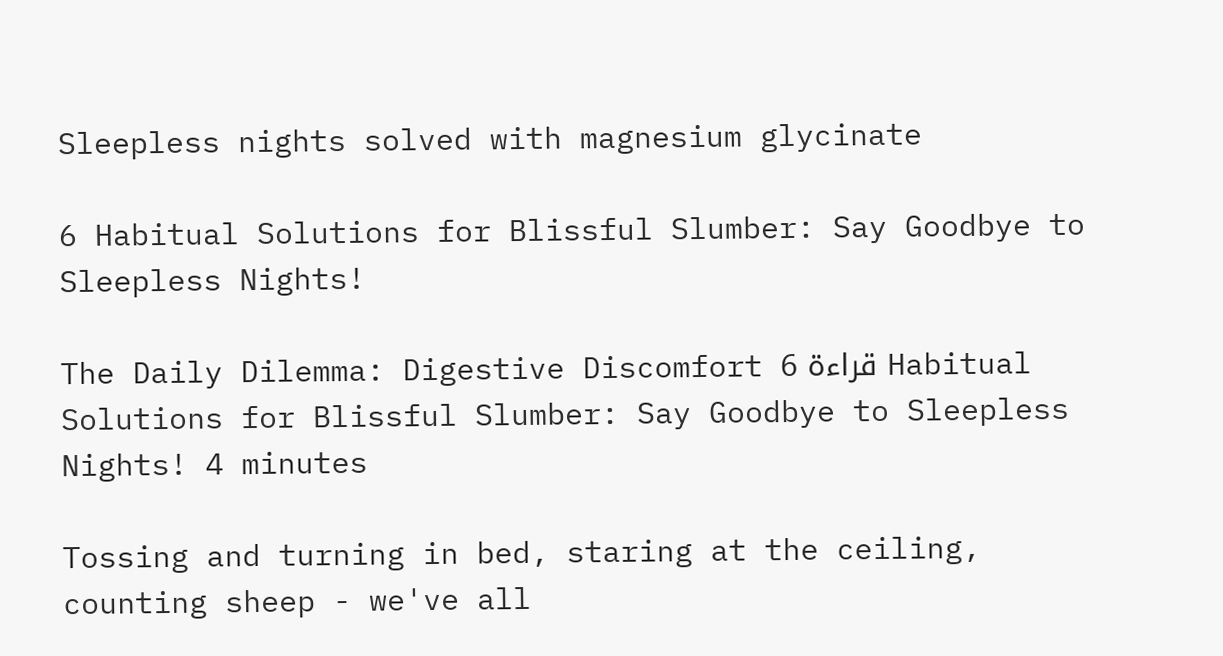Sleepless nights solved with magnesium glycinate

6 Habitual Solutions for Blissful Slumber: Say Goodbye to Sleepless Nights!

The Daily Dilemma: Digestive Discomfort قراءة 6 Habitual Solutions for Blissful Slumber: Say Goodbye to Sleepless Nights! 4 minutes

Tossing and turning in bed, staring at the ceiling, counting sheep - we've all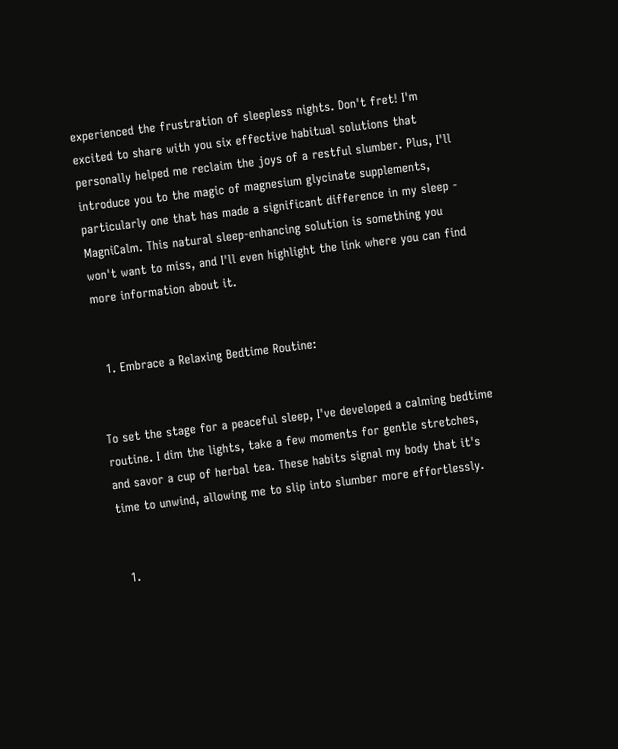experienced the frustration of sleepless nights. Don't fret! I'm excited to share with you six effective habitual solutions that personally helped me reclaim the joys of a restful slumber. Plus, I'll introduce you to the magic of magnesium glycinate supplements, particularly one that has made a significant difference in my sleep - MagniCalm. This natural sleep-enhancing solution is something you won't want to miss, and I'll even highlight the link where you can find more information about it.


  1. Embrace a Relaxing Bedtime Routine:


To set the stage for a peaceful sleep, I've developed a calming bedtime routine. I dim the lights, take a few moments for gentle stretches, and savor a cup of herbal tea. These habits signal my body that it's time to unwind, allowing me to slip into slumber more effortlessly.


  1.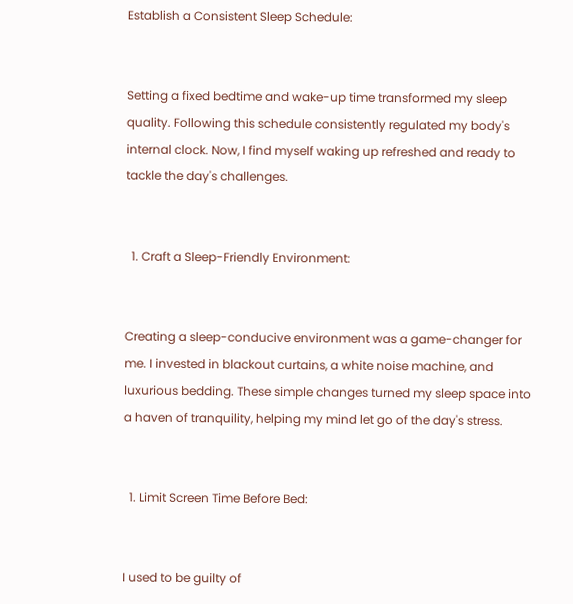Establish a Consistent Sleep Schedule:


Setting a fixed bedtime and wake-up time transformed my sleep quality. Following this schedule consistently regulated my body's internal clock. Now, I find myself waking up refreshed and ready to tackle the day's challenges.


  1. Craft a Sleep-Friendly Environment:


Creating a sleep-conducive environment was a game-changer for me. I invested in blackout curtains, a white noise machine, and luxurious bedding. These simple changes turned my sleep space into a haven of tranquility, helping my mind let go of the day's stress.


  1. Limit Screen Time Before Bed:


I used to be guilty of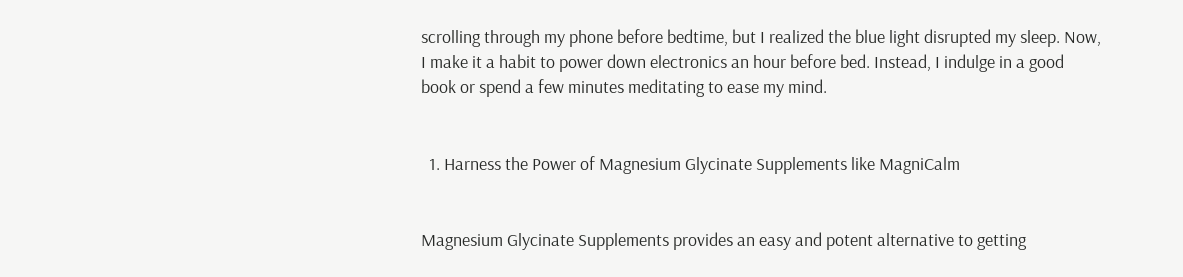scrolling through my phone before bedtime, but I realized the blue light disrupted my sleep. Now, I make it a habit to power down electronics an hour before bed. Instead, I indulge in a good book or spend a few minutes meditating to ease my mind.


  1. Harness the Power of Magnesium Glycinate Supplements like MagniCalm


Magnesium Glycinate Supplements provides an easy and potent alternative to getting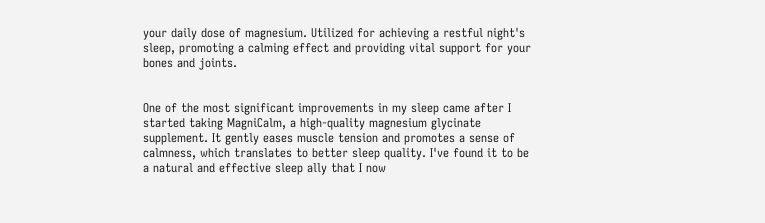your daily dose of magnesium. Utilized for achieving a restful night's sleep, promoting a calming effect and providing vital support for your bones and joints.


One of the most significant improvements in my sleep came after I started taking MagniCalm, a high-quality magnesium glycinate supplement. It gently eases muscle tension and promotes a sense of calmness, which translates to better sleep quality. I've found it to be a natural and effective sleep ally that I now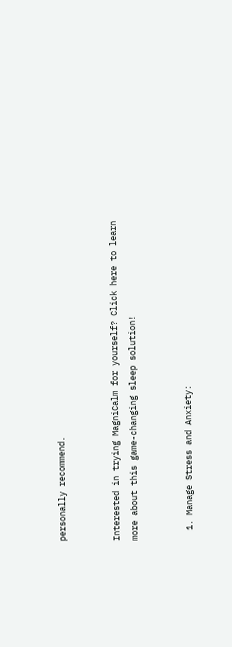personally recommend.


Interested in trying MagniCalm for yourself? Click here to learn more about this game-changing sleep solution!


  1. Manage Stress and Anxiety: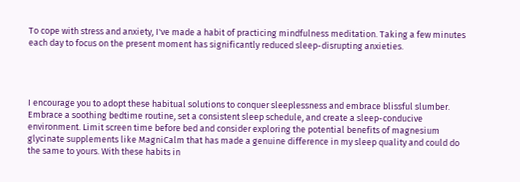To cope with stress and anxiety, I've made a habit of practicing mindfulness meditation. Taking a few minutes each day to focus on the present moment has significantly reduced sleep-disrupting anxieties.




I encourage you to adopt these habitual solutions to conquer sleeplessness and embrace blissful slumber. Embrace a soothing bedtime routine, set a consistent sleep schedule, and create a sleep-conducive environment. Limit screen time before bed and consider exploring the potential benefits of magnesium glycinate supplements like MagniCalm that has made a genuine difference in my sleep quality and could do the same to yours. With these habits in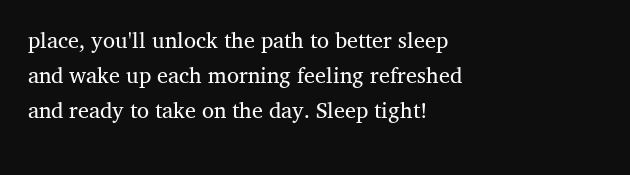place, you'll unlock the path to better sleep and wake up each morning feeling refreshed and ready to take on the day. Sleep tight!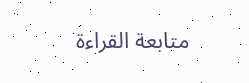متابعة القراءة